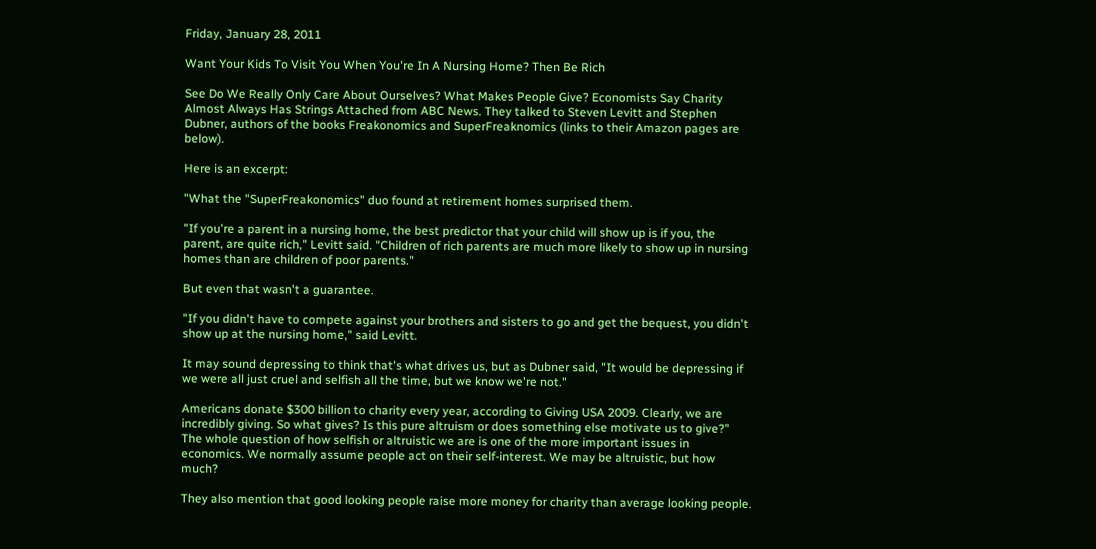Friday, January 28, 2011

Want Your Kids To Visit You When You're In A Nursing Home? Then Be Rich

See Do We Really Only Care About Ourselves? What Makes People Give? Economists Say Charity Almost Always Has Strings Attached from ABC News. They talked to Steven Levitt and Stephen Dubner, authors of the books Freakonomics and SuperFreaknomics (links to their Amazon pages are below).

Here is an excerpt:

"What the "SuperFreakonomics" duo found at retirement homes surprised them.

"If you're a parent in a nursing home, the best predictor that your child will show up is if you, the parent, are quite rich," Levitt said. "Children of rich parents are much more likely to show up in nursing homes than are children of poor parents."

But even that wasn't a guarantee.

"If you didn't have to compete against your brothers and sisters to go and get the bequest, you didn't show up at the nursing home," said Levitt.

It may sound depressing to think that's what drives us, but as Dubner said, "It would be depressing if we were all just cruel and selfish all the time, but we know we're not."

Americans donate $300 billion to charity every year, according to Giving USA 2009. Clearly, we are incredibly giving. So what gives? Is this pure altruism or does something else motivate us to give?"
The whole question of how selfish or altruistic we are is one of the more important issues in economics. We normally assume people act on their self-interest. We may be altruistic, but how much?

They also mention that good looking people raise more money for charity than average looking people.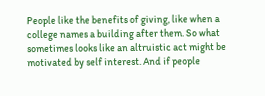People like the benefits of giving, like when a college names a building after them. So what sometimes looks like an altruistic act might be motivated by self interest. And if people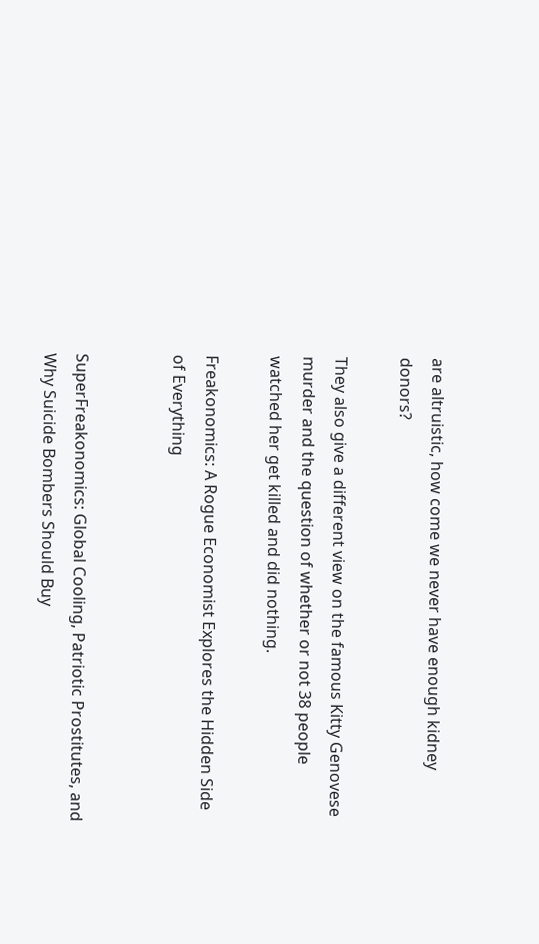are altruistic, how come we never have enough kidney donors?

They also give a different view on the famous Kitty Genovese murder and the question of whether or not 38 people watched her get killed and did nothing.

Freakonomics: A Rogue Economist Explores the Hidden Side of Everything


SuperFreakonomics: Global Cooling, Patriotic Prostitutes, and Why Suicide Bombers Should Buy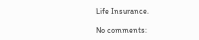Life Insurance.

No comments: